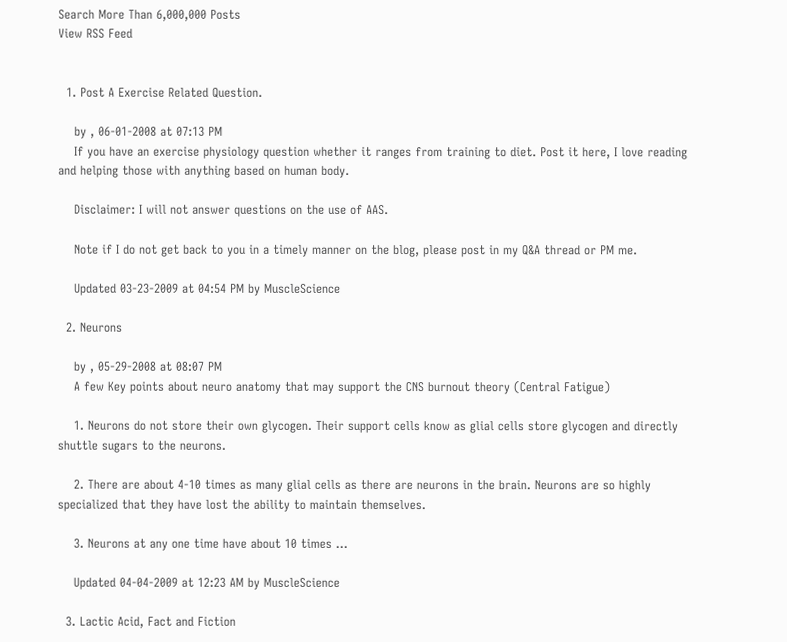Search More Than 6,000,000 Posts
View RSS Feed


  1. Post A Exercise Related Question.

    by , 06-01-2008 at 07:13 PM
    If you have an exercise physiology question whether it ranges from training to diet. Post it here, I love reading and helping those with anything based on human body.

    Disclaimer: I will not answer questions on the use of AAS.

    Note if I do not get back to you in a timely manner on the blog, please post in my Q&A thread or PM me.

    Updated 03-23-2009 at 04:54 PM by MuscleScience

  2. Neurons

    by , 05-29-2008 at 08:07 PM
    A few Key points about neuro anatomy that may support the CNS burnout theory (Central Fatigue)

    1. Neurons do not store their own glycogen. Their support cells know as glial cells store glycogen and directly shuttle sugars to the neurons.

    2. There are about 4-10 times as many glial cells as there are neurons in the brain. Neurons are so highly specialized that they have lost the ability to maintain themselves.

    3. Neurons at any one time have about 10 times ...

    Updated 04-04-2009 at 12:23 AM by MuscleScience

  3. Lactic Acid, Fact and Fiction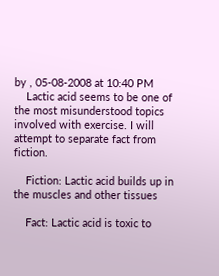by , 05-08-2008 at 10:40 PM
    Lactic acid seems to be one of the most misunderstood topics involved with exercise. I will attempt to separate fact from fiction.

    Fiction: Lactic acid builds up in the muscles and other tissues

    Fact: Lactic acid is toxic to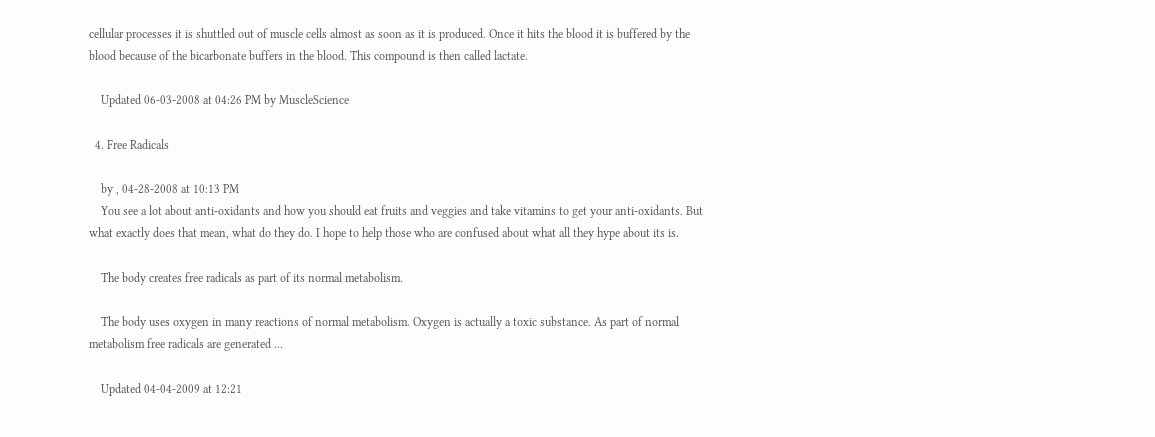cellular processes it is shuttled out of muscle cells almost as soon as it is produced. Once it hits the blood it is buffered by the blood because of the bicarbonate buffers in the blood. This compound is then called lactate.

    Updated 06-03-2008 at 04:26 PM by MuscleScience

  4. Free Radicals

    by , 04-28-2008 at 10:13 PM
    You see a lot about anti-oxidants and how you should eat fruits and veggies and take vitamins to get your anti-oxidants. But what exactly does that mean, what do they do. I hope to help those who are confused about what all they hype about its is.

    The body creates free radicals as part of its normal metabolism.

    The body uses oxygen in many reactions of normal metabolism. Oxygen is actually a toxic substance. As part of normal metabolism free radicals are generated ...

    Updated 04-04-2009 at 12:21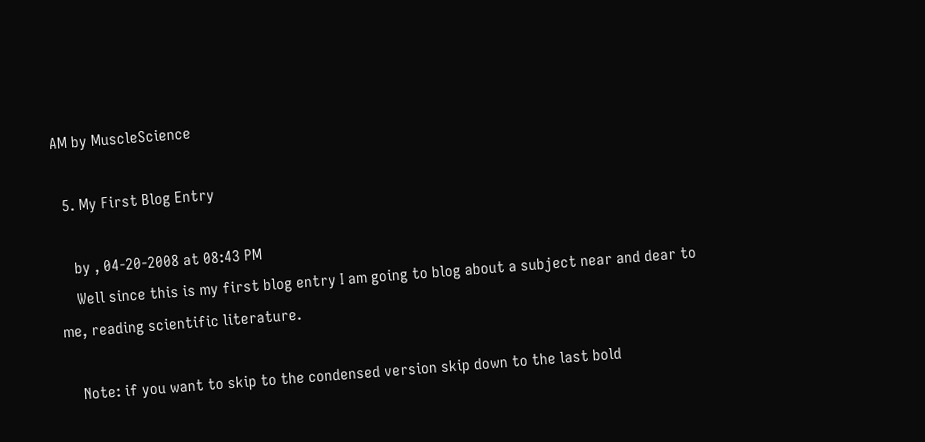AM by MuscleScience

  5. My First Blog Entry

    by , 04-20-2008 at 08:43 PM
    Well since this is my first blog entry I am going to blog about a subject near and dear to me, reading scientific literature.

    Note: if you want to skip to the condensed version skip down to the last bold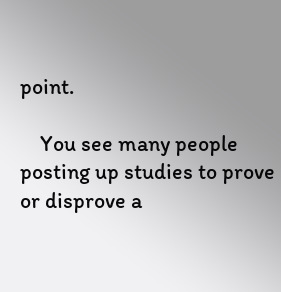point.

    You see many people posting up studies to prove or disprove a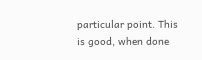particular point. This is good, when done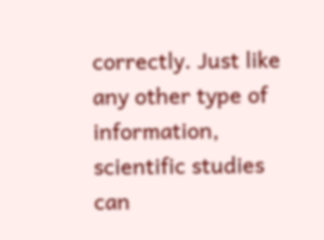correctly. Just like any other type of information, scientific studies can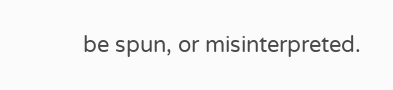be spun, or misinterpreted.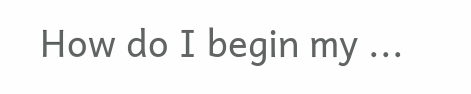How do I begin my ...